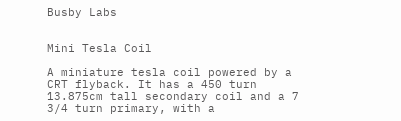Busby Labs


Mini Tesla Coil

A miniature tesla coil powered by a CRT flyback. It has a 450 turn 13.875cm tall secondary coil and a 7 3/4 turn primary, with a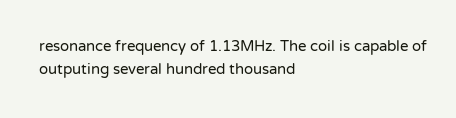resonance frequency of 1.13MHz. The coil is capable of outputing several hundred thousand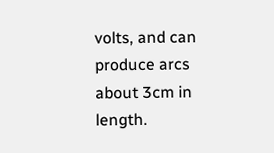volts, and can produce arcs about 3cm in length.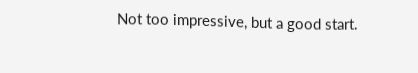Not too impressive, but a good start.